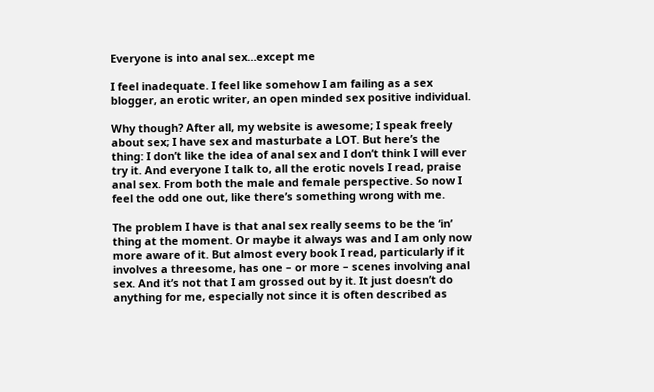Everyone is into anal sex…except me

I feel inadequate. I feel like somehow I am failing as a sex blogger, an erotic writer, an open minded sex positive individual.

Why though? After all, my website is awesome; I speak freely about sex; I have sex and masturbate a LOT. But here’s the thing: I don’t like the idea of anal sex and I don’t think I will ever try it. And everyone I talk to, all the erotic novels I read, praise anal sex. From both the male and female perspective. So now I feel the odd one out, like there’s something wrong with me.

The problem I have is that anal sex really seems to be the ‘in’ thing at the moment. Or maybe it always was and I am only now more aware of it. But almost every book I read, particularly if it involves a threesome, has one – or more – scenes involving anal sex. And it’s not that I am grossed out by it. It just doesn’t do anything for me, especially not since it is often described as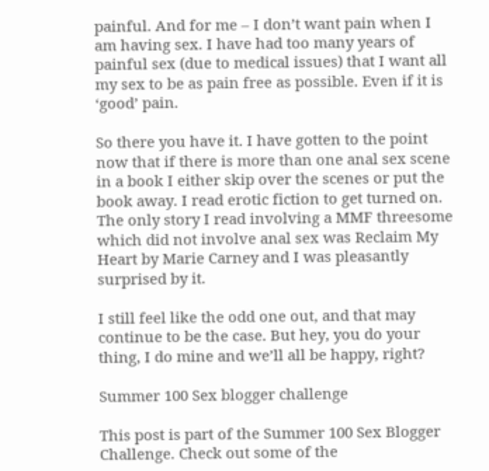painful. And for me – I don’t want pain when I am having sex. I have had too many years of painful sex (due to medical issues) that I want all my sex to be as pain free as possible. Even if it is ‘good’ pain.

So there you have it. I have gotten to the point now that if there is more than one anal sex scene in a book I either skip over the scenes or put the book away. I read erotic fiction to get turned on. The only story I read involving a MMF threesome which did not involve anal sex was Reclaim My Heart by Marie Carney and I was pleasantly surprised by it.

I still feel like the odd one out, and that may continue to be the case. But hey, you do your thing, I do mine and we’ll all be happy, right?

Summer 100 Sex blogger challenge

This post is part of the Summer 100 Sex Blogger Challenge. Check out some of the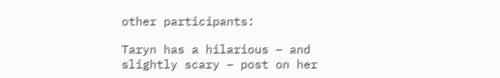other participants:

Taryn has a hilarious – and slightly scary – post on her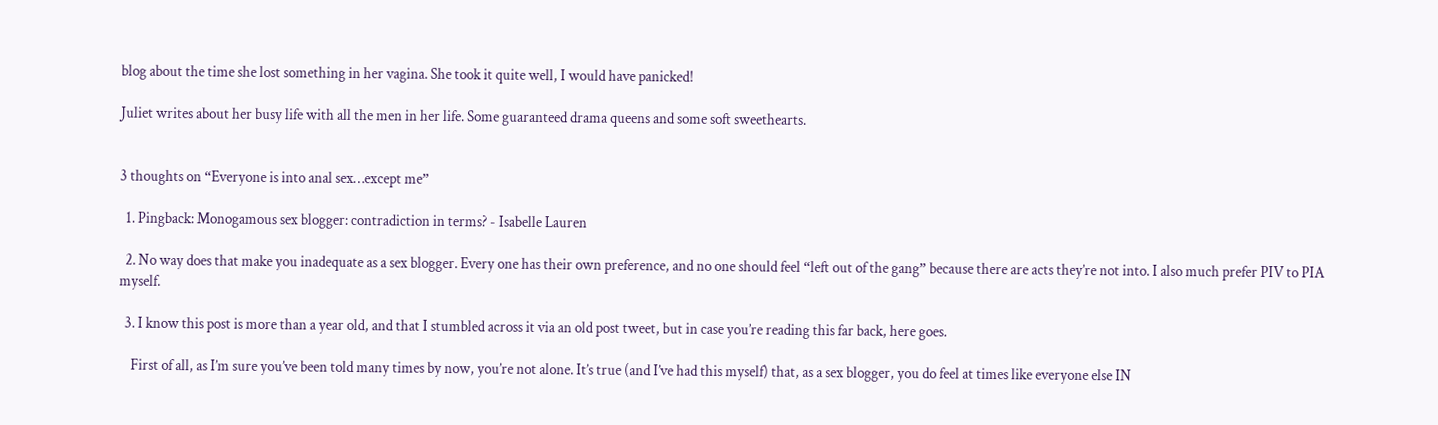blog about the time she lost something in her vagina. She took it quite well, I would have panicked!

Juliet writes about her busy life with all the men in her life. Some guaranteed drama queens and some soft sweethearts.


3 thoughts on “Everyone is into anal sex…except me”

  1. Pingback: Monogamous sex blogger: contradiction in terms? - Isabelle Lauren

  2. No way does that make you inadequate as a sex blogger. Every one has their own preference, and no one should feel “left out of the gang” because there are acts they’re not into. I also much prefer PIV to PIA myself.

  3. I know this post is more than a year old, and that I stumbled across it via an old post tweet, but in case you’re reading this far back, here goes.

    First of all, as I’m sure you’ve been told many times by now, you’re not alone. It’s true (and I’ve had this myself) that, as a sex blogger, you do feel at times like everyone else IN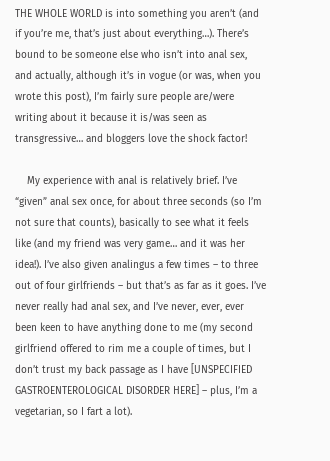THE WHOLE WORLD is into something you aren’t (and if you’re me, that’s just about everything…). There’s bound to be someone else who isn’t into anal sex, and actually, although it’s in vogue (or was, when you wrote this post), I’m fairly sure people are/were writing about it because it is/was seen as transgressive… and bloggers love the shock factor!

    My experience with anal is relatively brief. I’ve “given” anal sex once, for about three seconds (so I’m not sure that counts), basically to see what it feels like (and my friend was very game… and it was her idea!). I’ve also given analingus a few times – to three out of four girlfriends – but that’s as far as it goes. I’ve never really had anal sex, and I’ve never, ever, ever been keen to have anything done to me (my second girlfriend offered to rim me a couple of times, but I don’t trust my back passage as I have [UNSPECIFIED GASTROENTEROLOGICAL DISORDER HERE] – plus, I’m a vegetarian, so I fart a lot).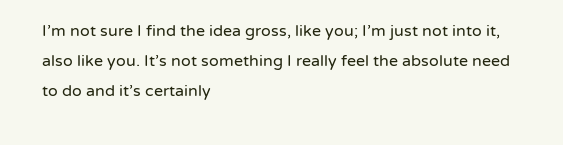I’m not sure I find the idea gross, like you; I’m just not into it, also like you. It’s not something I really feel the absolute need to do and it’s certainly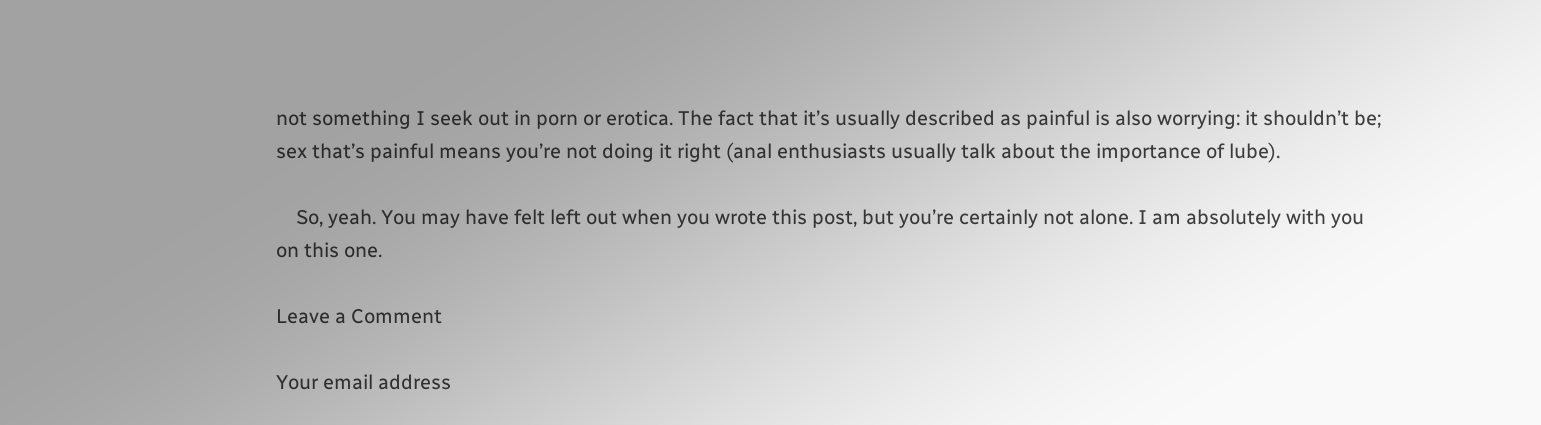not something I seek out in porn or erotica. The fact that it’s usually described as painful is also worrying: it shouldn’t be; sex that’s painful means you’re not doing it right (anal enthusiasts usually talk about the importance of lube).

    So, yeah. You may have felt left out when you wrote this post, but you’re certainly not alone. I am absolutely with you on this one.

Leave a Comment

Your email address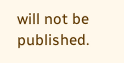will not be published.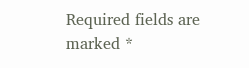Required fields are marked *